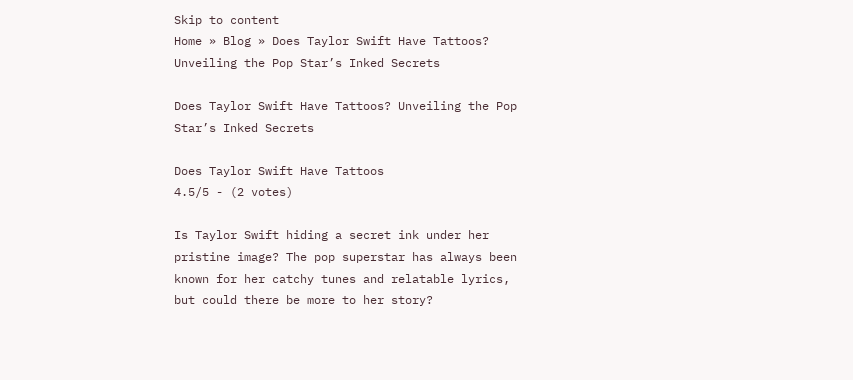Skip to content
Home » Blog » Does Taylor Swift Have Tattoos? Unveiling the Pop Star’s Inked Secrets

Does Taylor Swift Have Tattoos? Unveiling the Pop Star’s Inked Secrets

Does Taylor Swift Have Tattoos
4.5/5 - (2 votes)

Is Taylor Swift hiding a secret ink under her pristine image? The pop superstar has always been known for her catchy tunes and relatable lyrics, but could there be more to her story?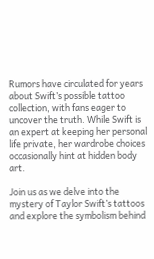Rumors have circulated for years about Swift’s possible tattoo collection, with fans eager to uncover the truth. While Swift is an expert at keeping her personal life private, her wardrobe choices occasionally hint at hidden body art.

Join us as we delve into the mystery of Taylor Swift’s tattoos and explore the symbolism behind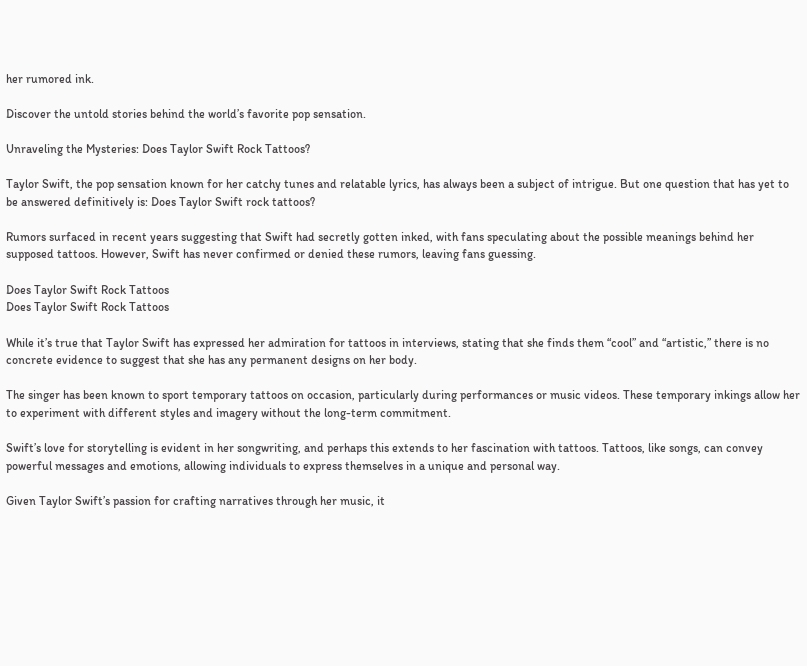her rumored ink.

Discover the untold stories behind the world’s favorite pop sensation.

Unraveling the Mysteries: Does Taylor Swift Rock Tattoos?

Taylor Swift, the pop sensation known for her catchy tunes and relatable lyrics, has always been a subject of intrigue. But one question that has yet to be answered definitively is: Does Taylor Swift rock tattoos?

Rumors surfaced in recent years suggesting that Swift had secretly gotten inked, with fans speculating about the possible meanings behind her supposed tattoos. However, Swift has never confirmed or denied these rumors, leaving fans guessing.

Does Taylor Swift Rock Tattoos
Does Taylor Swift Rock Tattoos

While it’s true that Taylor Swift has expressed her admiration for tattoos in interviews, stating that she finds them “cool” and “artistic,” there is no concrete evidence to suggest that she has any permanent designs on her body.

The singer has been known to sport temporary tattoos on occasion, particularly during performances or music videos. These temporary inkings allow her to experiment with different styles and imagery without the long-term commitment.

Swift’s love for storytelling is evident in her songwriting, and perhaps this extends to her fascination with tattoos. Tattoos, like songs, can convey powerful messages and emotions, allowing individuals to express themselves in a unique and personal way.

Given Taylor Swift’s passion for crafting narratives through her music, it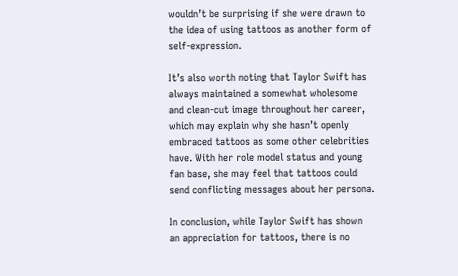wouldn’t be surprising if she were drawn to the idea of using tattoos as another form of self-expression.

It’s also worth noting that Taylor Swift has always maintained a somewhat wholesome and clean-cut image throughout her career, which may explain why she hasn’t openly embraced tattoos as some other celebrities have. With her role model status and young fan base, she may feel that tattoos could send conflicting messages about her persona.

In conclusion, while Taylor Swift has shown an appreciation for tattoos, there is no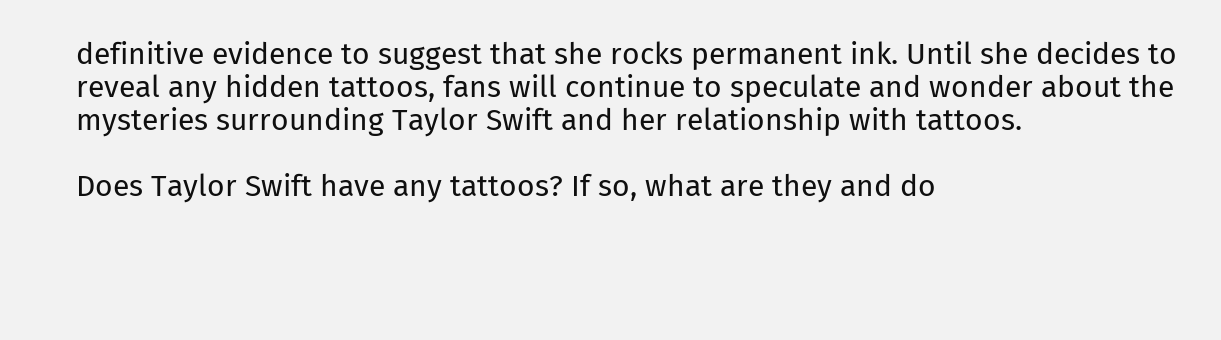definitive evidence to suggest that she rocks permanent ink. Until she decides to reveal any hidden tattoos, fans will continue to speculate and wonder about the mysteries surrounding Taylor Swift and her relationship with tattoos.

Does Taylor Swift have any tattoos? If so, what are they and do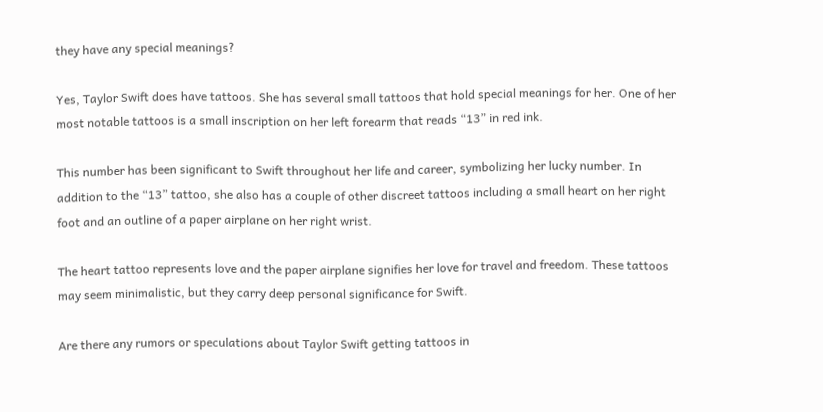they have any special meanings?

Yes, Taylor Swift does have tattoos. She has several small tattoos that hold special meanings for her. One of her most notable tattoos is a small inscription on her left forearm that reads “13” in red ink.

This number has been significant to Swift throughout her life and career, symbolizing her lucky number. In addition to the “13” tattoo, she also has a couple of other discreet tattoos including a small heart on her right foot and an outline of a paper airplane on her right wrist.

The heart tattoo represents love and the paper airplane signifies her love for travel and freedom. These tattoos may seem minimalistic, but they carry deep personal significance for Swift.

Are there any rumors or speculations about Taylor Swift getting tattoos in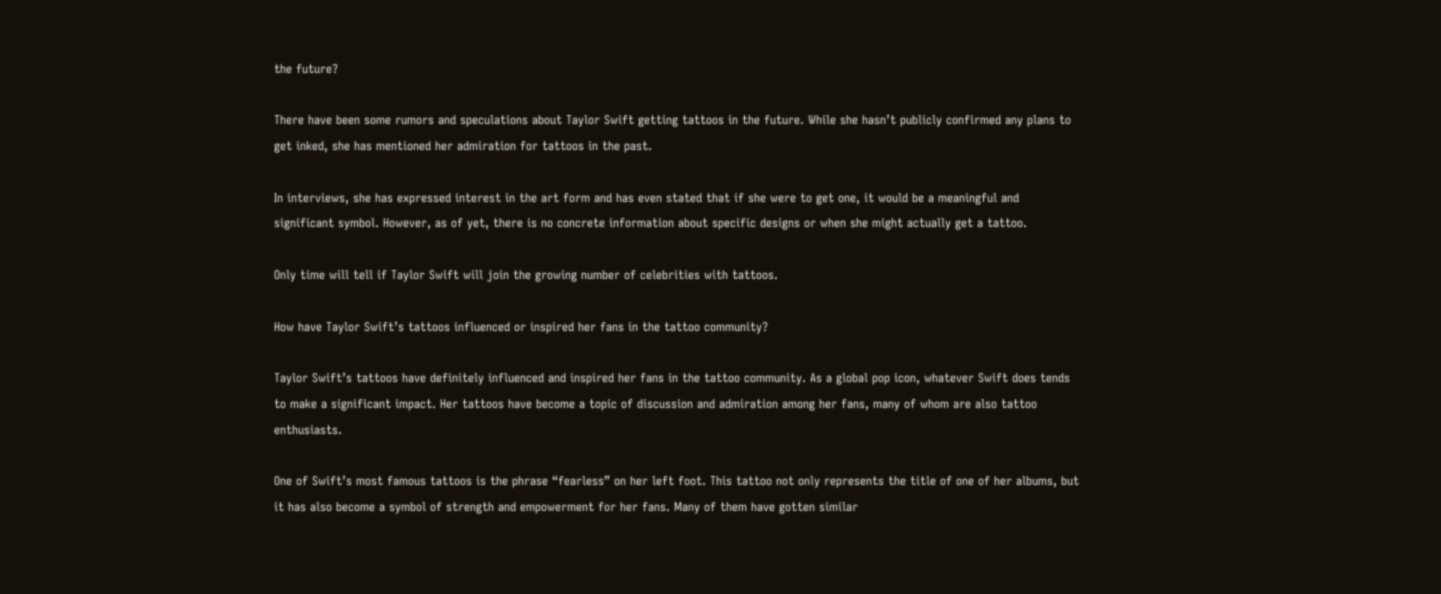the future?

There have been some rumors and speculations about Taylor Swift getting tattoos in the future. While she hasn’t publicly confirmed any plans to get inked, she has mentioned her admiration for tattoos in the past.

In interviews, she has expressed interest in the art form and has even stated that if she were to get one, it would be a meaningful and significant symbol. However, as of yet, there is no concrete information about specific designs or when she might actually get a tattoo.

Only time will tell if Taylor Swift will join the growing number of celebrities with tattoos.

How have Taylor Swift’s tattoos influenced or inspired her fans in the tattoo community?

Taylor Swift’s tattoos have definitely influenced and inspired her fans in the tattoo community. As a global pop icon, whatever Swift does tends to make a significant impact. Her tattoos have become a topic of discussion and admiration among her fans, many of whom are also tattoo enthusiasts.

One of Swift’s most famous tattoos is the phrase “fearless” on her left foot. This tattoo not only represents the title of one of her albums, but it has also become a symbol of strength and empowerment for her fans. Many of them have gotten similar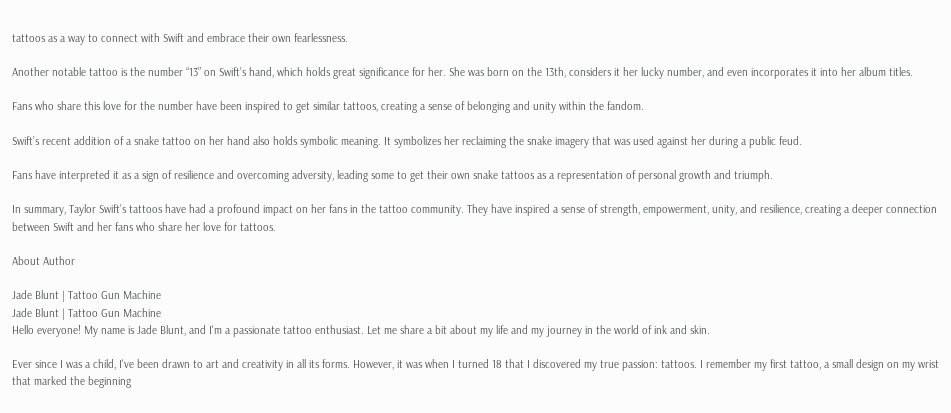tattoos as a way to connect with Swift and embrace their own fearlessness.

Another notable tattoo is the number “13” on Swift’s hand, which holds great significance for her. She was born on the 13th, considers it her lucky number, and even incorporates it into her album titles.

Fans who share this love for the number have been inspired to get similar tattoos, creating a sense of belonging and unity within the fandom.

Swift’s recent addition of a snake tattoo on her hand also holds symbolic meaning. It symbolizes her reclaiming the snake imagery that was used against her during a public feud.

Fans have interpreted it as a sign of resilience and overcoming adversity, leading some to get their own snake tattoos as a representation of personal growth and triumph.

In summary, Taylor Swift’s tattoos have had a profound impact on her fans in the tattoo community. They have inspired a sense of strength, empowerment, unity, and resilience, creating a deeper connection between Swift and her fans who share her love for tattoos.

About Author

Jade Blunt | Tattoo Gun Machine
Jade Blunt | Tattoo Gun Machine
Hello everyone! My name is Jade Blunt, and I'm a passionate tattoo enthusiast. Let me share a bit about my life and my journey in the world of ink and skin.

Ever since I was a child, I've been drawn to art and creativity in all its forms. However, it was when I turned 18 that I discovered my true passion: tattoos. I remember my first tattoo, a small design on my wrist that marked the beginning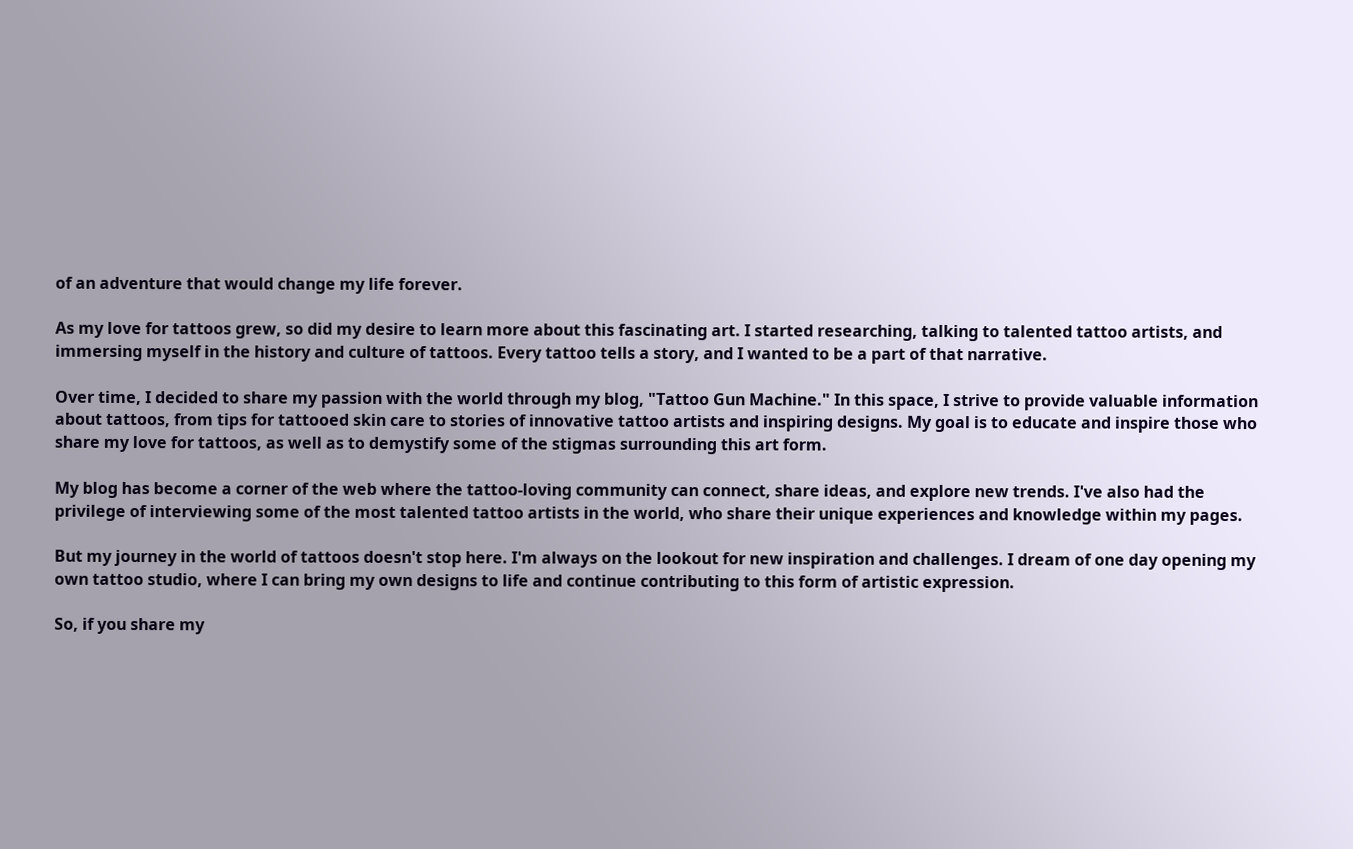of an adventure that would change my life forever.

As my love for tattoos grew, so did my desire to learn more about this fascinating art. I started researching, talking to talented tattoo artists, and immersing myself in the history and culture of tattoos. Every tattoo tells a story, and I wanted to be a part of that narrative.

Over time, I decided to share my passion with the world through my blog, "Tattoo Gun Machine." In this space, I strive to provide valuable information about tattoos, from tips for tattooed skin care to stories of innovative tattoo artists and inspiring designs. My goal is to educate and inspire those who share my love for tattoos, as well as to demystify some of the stigmas surrounding this art form.

My blog has become a corner of the web where the tattoo-loving community can connect, share ideas, and explore new trends. I've also had the privilege of interviewing some of the most talented tattoo artists in the world, who share their unique experiences and knowledge within my pages.

But my journey in the world of tattoos doesn't stop here. I'm always on the lookout for new inspiration and challenges. I dream of one day opening my own tattoo studio, where I can bring my own designs to life and continue contributing to this form of artistic expression.

So, if you share my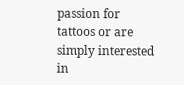passion for tattoos or are simply interested in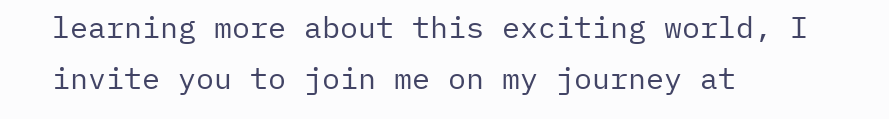learning more about this exciting world, I invite you to join me on my journey at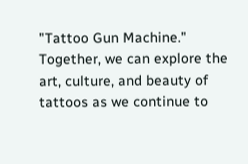"Tattoo Gun Machine." Together, we can explore the art, culture, and beauty of tattoos as we continue to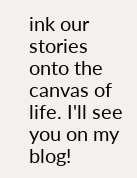ink our stories onto the canvas of life. I'll see you on my blog!